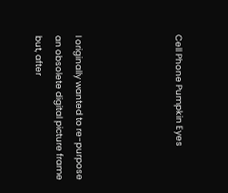Cell Phone Pumpkin Eyes




I originally wanted to re-purpose an obsolete digital picture frame but, after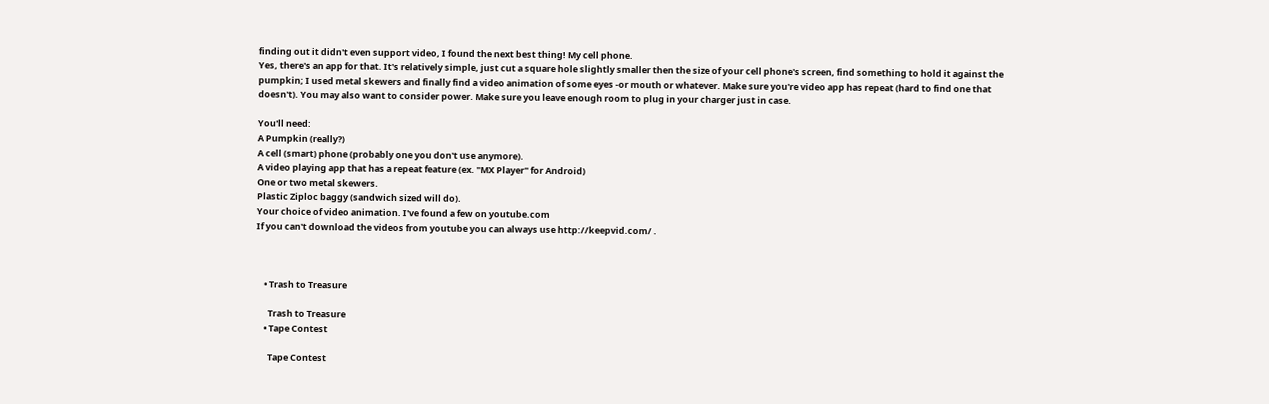finding out it didn't even support video, I found the next best thing! My cell phone.
Yes, there's an app for that. It's relatively simple, just cut a square hole slightly smaller then the size of your cell phone's screen, find something to hold it against the pumpkin; I used metal skewers and finally find a video animation of some eyes -or mouth or whatever. Make sure you're video app has repeat (hard to find one that doesn't). You may also want to consider power. Make sure you leave enough room to plug in your charger just in case.

You'll need:
A Pumpkin (really?)
A cell (smart) phone (probably one you don't use anymore).
A video playing app that has a repeat feature (ex. "MX Player" for Android)
One or two metal skewers.
Plastic Ziploc baggy (sandwich sized will do).
Your choice of video animation. I've found a few on youtube.com
If you can't download the videos from youtube you can always use http://keepvid.com/ .



    • Trash to Treasure

      Trash to Treasure
    • Tape Contest

      Tape Contest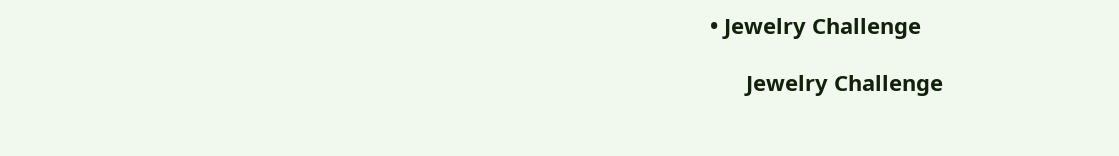• Jewelry Challenge

      Jewelry Challenge